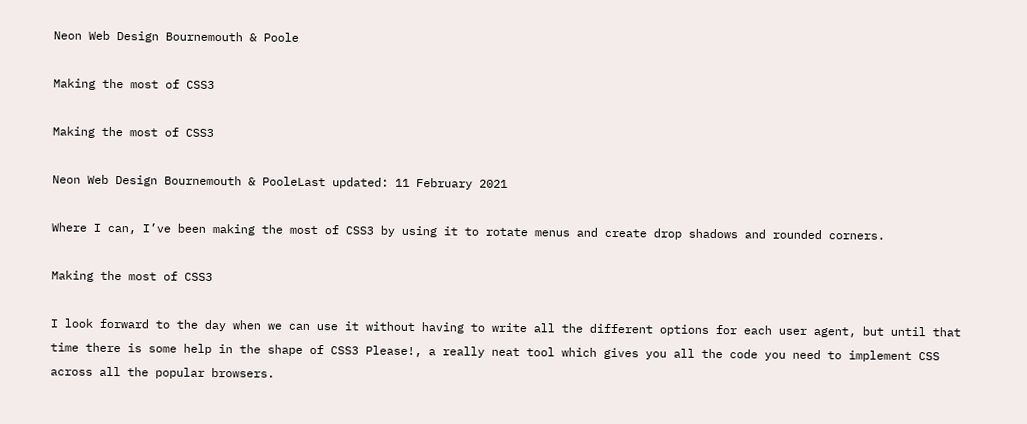Neon Web Design Bournemouth & Poole

Making the most of CSS3

Making the most of CSS3

Neon Web Design Bournemouth & PooleLast updated: 11 February 2021

Where I can, I’ve been making the most of CSS3 by using it to rotate menus and create drop shadows and rounded corners.

Making the most of CSS3

I look forward to the day when we can use it without having to write all the different options for each user agent, but until that time there is some help in the shape of CSS3 Please!, a really neat tool which gives you all the code you need to implement CSS across all the popular browsers.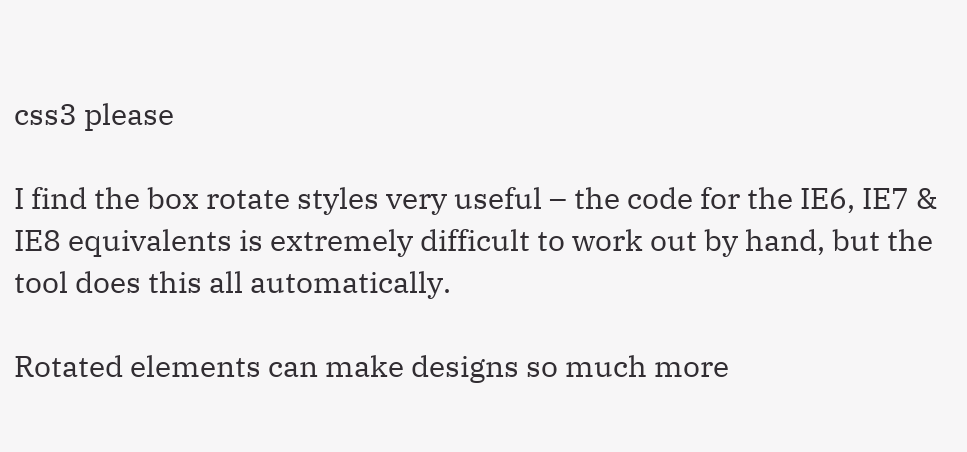css3 please

I find the box rotate styles very useful – the code for the IE6, IE7 & IE8 equivalents is extremely difficult to work out by hand, but the tool does this all automatically.

Rotated elements can make designs so much more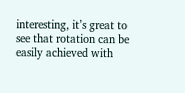interesting, it’s great to see that rotation can be easily achieved with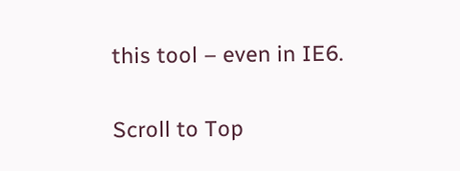this tool – even in IE6.

Scroll to Top